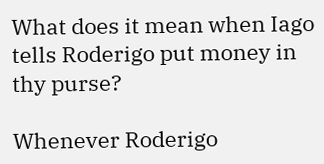What does it mean when Iago tells Roderigo put money in thy purse?

Whenever Roderigo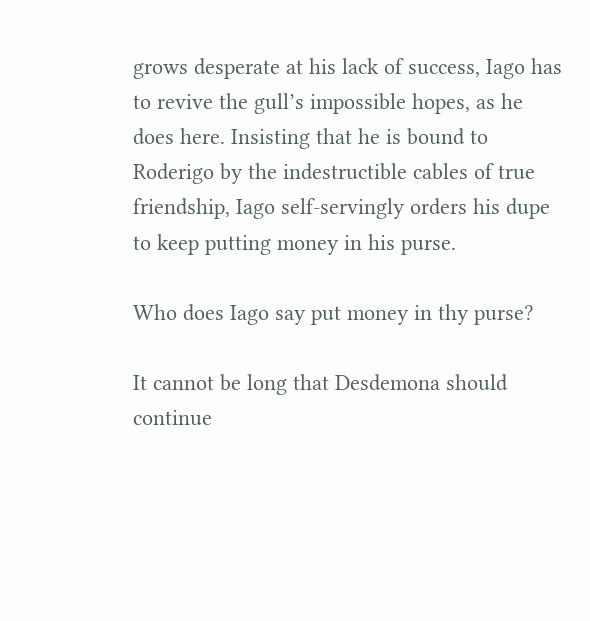grows desperate at his lack of success, Iago has to revive the gull’s impossible hopes, as he does here. Insisting that he is bound to Roderigo by the indestructible cables of true friendship, Iago self-servingly orders his dupe to keep putting money in his purse.

Who does Iago say put money in thy purse?

It cannot be long that Desdemona should continue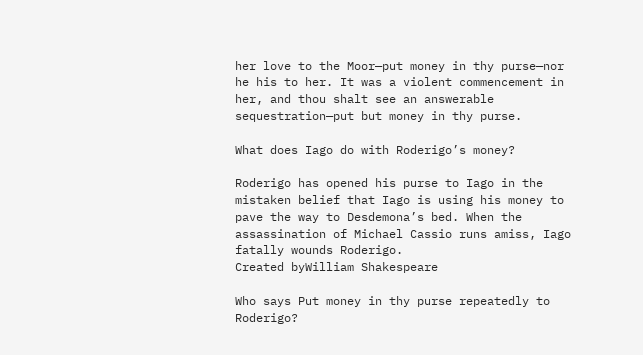her love to the Moor—put money in thy purse—nor he his to her. It was a violent commencement in her, and thou shalt see an answerable sequestration—put but money in thy purse.

What does Iago do with Roderigo’s money?

Roderigo has opened his purse to Iago in the mistaken belief that Iago is using his money to pave the way to Desdemona’s bed. When the assassination of Michael Cassio runs amiss, Iago fatally wounds Roderigo.
Created byWilliam Shakespeare

Who says Put money in thy purse repeatedly to Roderigo?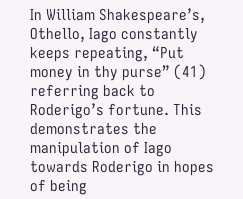In William Shakespeare’s, Othello, Iago constantly keeps repeating, “Put money in thy purse” (41) referring back to Roderigo’s fortune. This demonstrates the manipulation of Iago towards Roderigo in hopes of being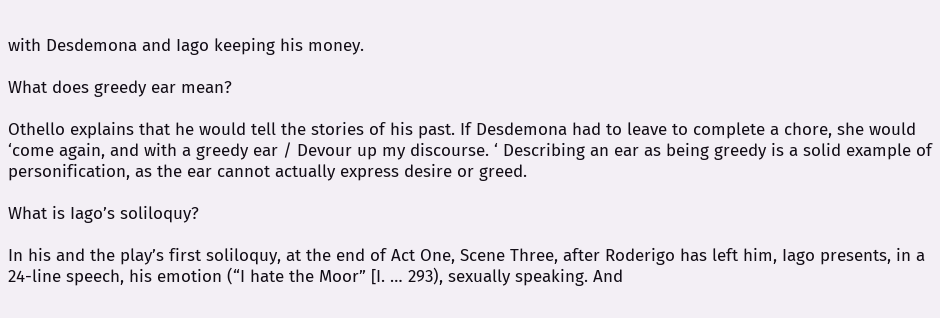with Desdemona and Iago keeping his money.

What does greedy ear mean?

Othello explains that he would tell the stories of his past. If Desdemona had to leave to complete a chore, she would ‘come again, and with a greedy ear / Devour up my discourse. ‘ Describing an ear as being greedy is a solid example of personification, as the ear cannot actually express desire or greed.

What is Iago’s soliloquy?

In his and the play’s first soliloquy, at the end of Act One, Scene Three, after Roderigo has left him, Iago presents, in a 24-line speech, his emotion (“I hate the Moor” [I. … 293), sexually speaking. And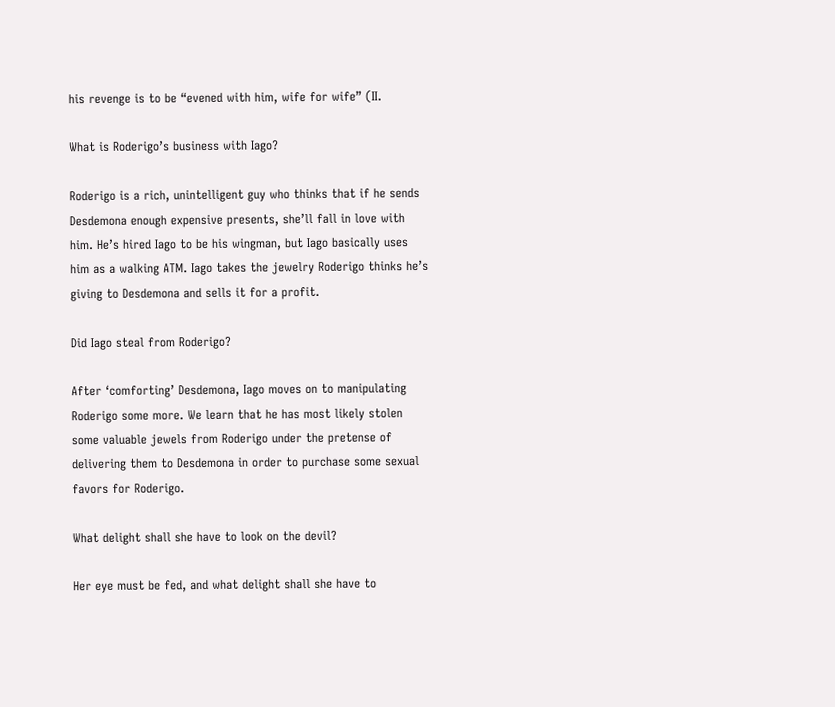his revenge is to be “evened with him, wife for wife” (II.

What is Roderigo’s business with Iago?

Roderigo is a rich, unintelligent guy who thinks that if he sends Desdemona enough expensive presents, she’ll fall in love with him. He’s hired Iago to be his wingman, but Iago basically uses him as a walking ATM. Iago takes the jewelry Roderigo thinks he’s giving to Desdemona and sells it for a profit.

Did Iago steal from Roderigo?

After ‘comforting’ Desdemona, Iago moves on to manipulating Roderigo some more. We learn that he has most likely stolen some valuable jewels from Roderigo under the pretense of delivering them to Desdemona in order to purchase some sexual favors for Roderigo.

What delight shall she have to look on the devil?

Her eye must be fed, and what delight shall she have to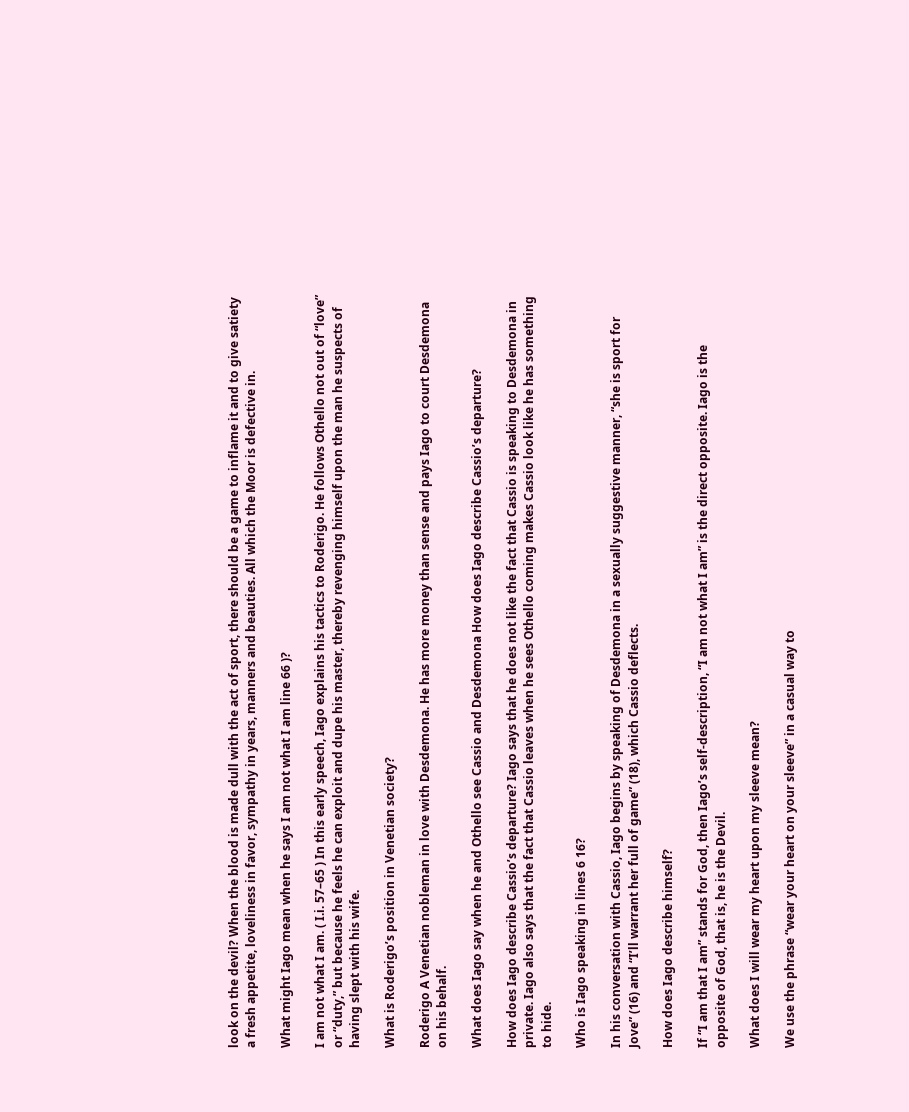look on the devil? When the blood is made dull with the act of sport, there should be a game to inflame it and to give satiety a fresh appetite, loveliness in favor, sympathy in years, manners and beauties. All which the Moor is defective in.

What might Iago mean when he says I am not what I am line 66 )?

I am not what I am. ( I.i. 57–65 ) In this early speech, Iago explains his tactics to Roderigo. He follows Othello not out of “love” or “duty,” but because he feels he can exploit and dupe his master, thereby revenging himself upon the man he suspects of having slept with his wife.

What is Roderigo’s position in Venetian society?

Roderigo A Venetian nobleman in love with Desdemona. He has more money than sense and pays Iago to court Desdemona on his behalf.

What does Iago say when he and Othello see Cassio and Desdemona How does Iago describe Cassio’s departure?

How does Iago describe Cassio’s departure? Iago says that he does not like the fact that Cassio is speaking to Desdemona in private. Iago also says that the fact that Cassio leaves when he sees Othello coming makes Cassio look like he has something to hide.

Who is Iago speaking in lines 6 16?

In his conversation with Cassio, Iago begins by speaking of Desdemona in a sexually suggestive manner, “she is sport for Jove” (16) and “I’ll warrant her full of game” (18), which Cassio deflects.

How does Iago describe himself?

If “I am that I am” stands for God, then Iago’s self-description, “I am not what I am” is the direct opposite. Iago is the opposite of God, that is, he is the Devil.

What does I will wear my heart upon my sleeve mean?

We use the phrase “wear your heart on your sleeve” in a casual way to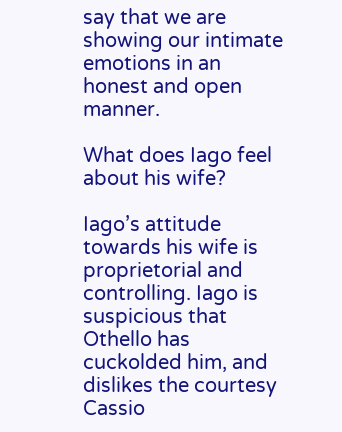say that we are showing our intimate emotions in an honest and open manner.

What does Iago feel about his wife?

Iago’s attitude towards his wife is proprietorial and controlling. Iago is suspicious that Othello has cuckolded him, and dislikes the courtesy Cassio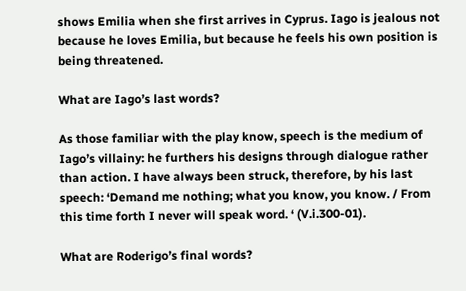shows Emilia when she first arrives in Cyprus. Iago is jealous not because he loves Emilia, but because he feels his own position is being threatened.

What are Iago’s last words?

As those familiar with the play know, speech is the medium of Iago’s villainy: he furthers his designs through dialogue rather than action. I have always been struck, therefore, by his last speech: ‘Demand me nothing; what you know, you know. / From this time forth I never will speak word. ‘ (V.i.300-01).

What are Roderigo’s final words?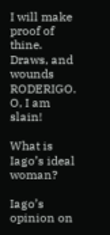I will make proof of thine. Draws, and wounds RODERIGO. O, I am slain!

What is Iago’s ideal woman?

Iago’s opinion on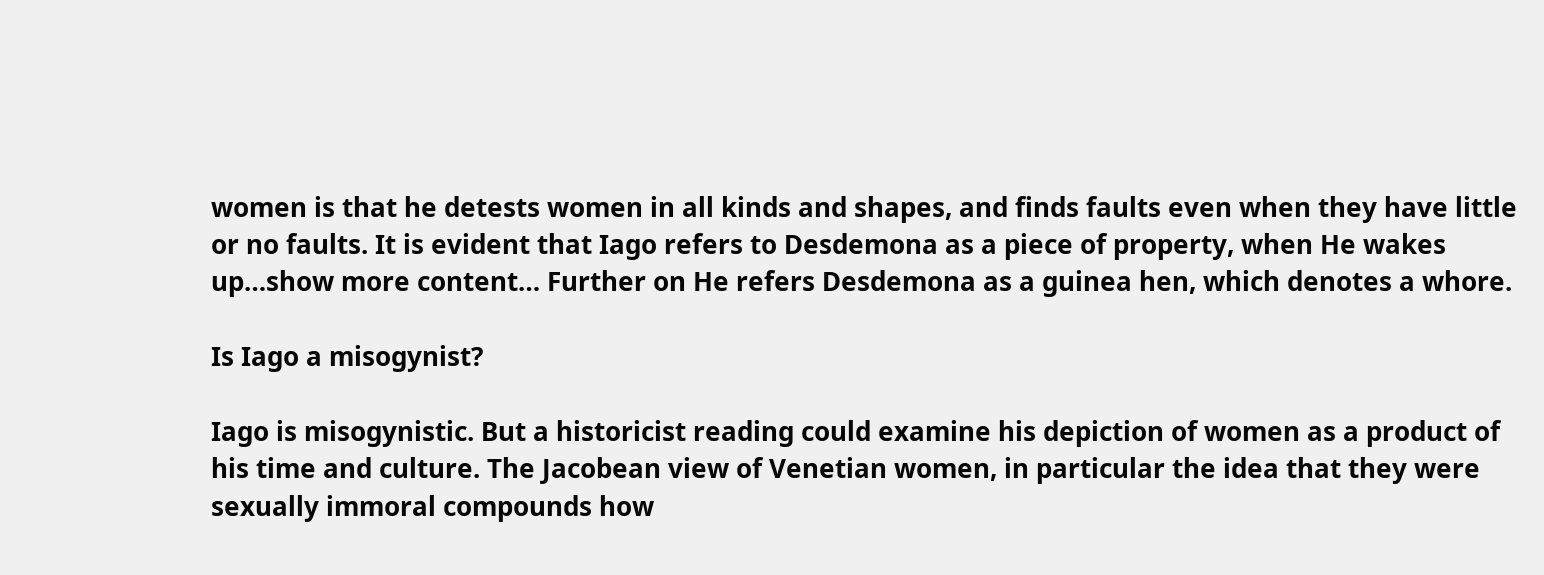women is that he detests women in all kinds and shapes, and finds faults even when they have little or no faults. It is evident that Iago refers to Desdemona as a piece of property, when He wakes up…show more content… Further on He refers Desdemona as a guinea hen, which denotes a whore.

Is Iago a misogynist?

Iago is misogynistic. But a historicist reading could examine his depiction of women as a product of his time and culture. The Jacobean view of Venetian women, in particular the idea that they were sexually immoral compounds how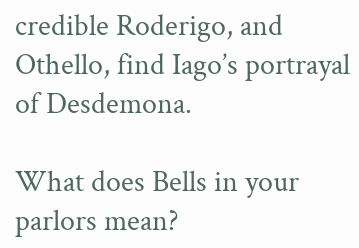credible Roderigo, and Othello, find Iago’s portrayal of Desdemona.

What does Bells in your parlors mean?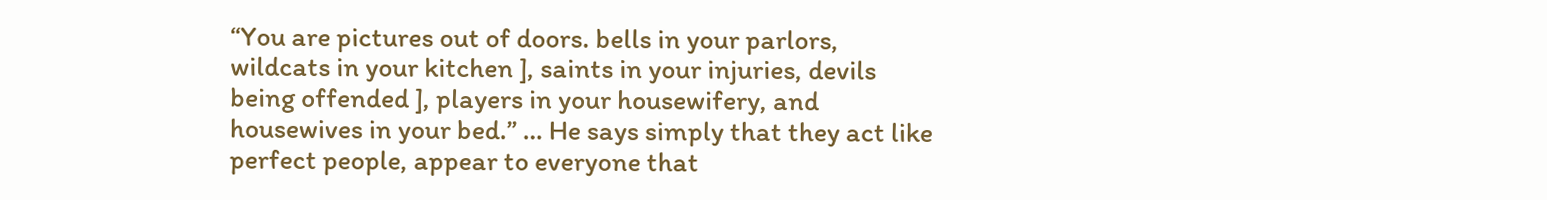“You are pictures out of doors. bells in your parlors, wildcats in your kitchen ], saints in your injuries, devils being offended ], players in your housewifery, and housewives in your bed.” … He says simply that they act like perfect people, appear to everyone that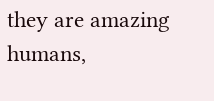they are amazing humans,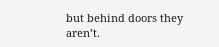but behind doors they aren’t.